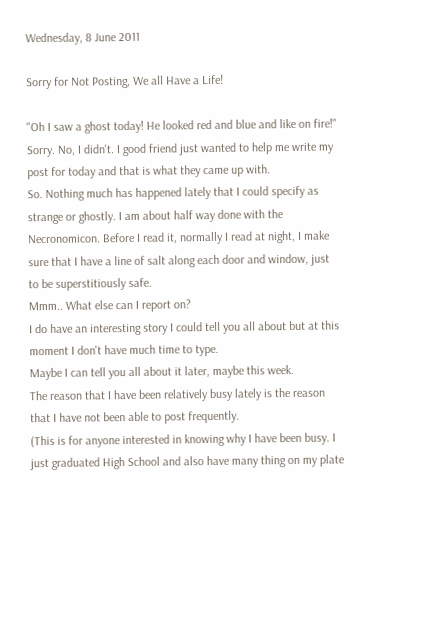Wednesday, 8 June 2011

Sorry for Not Posting, We all Have a Life!

"Oh I saw a ghost today! He looked red and blue and like on fire!"
Sorry. No, I didn't. I good friend just wanted to help me write my post for today and that is what they came up with.
So. Nothing much has happened lately that I could specify as strange or ghostly. I am about half way done with the Necronomicon. Before I read it, normally I read at night, I make sure that I have a line of salt along each door and window, just to be superstitiously safe.
Mmm.. What else can I report on?
I do have an interesting story I could tell you all about but at this moment I don't have much time to type.
Maybe I can tell you all about it later, maybe this week.
The reason that I have been relatively busy lately is the reason that I have not been able to post frequently.
(This is for anyone interested in knowing why I have been busy. I just graduated High School and also have many thing on my plate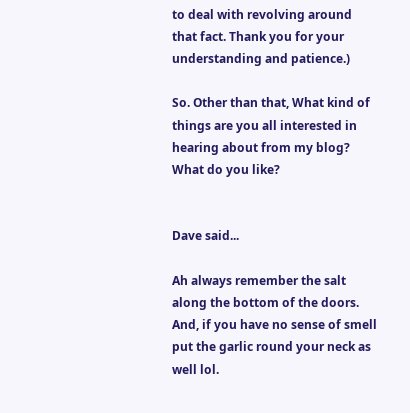to deal with revolving around that fact. Thank you for your understanding and patience.)

So. Other than that, What kind of things are you all interested in hearing about from my blog?
What do you like?


Dave said...

Ah always remember the salt along the bottom of the doors. And, if you have no sense of smell put the garlic round your neck as well lol.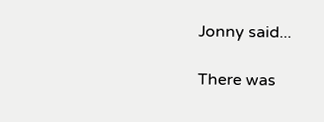Jonny said...

There was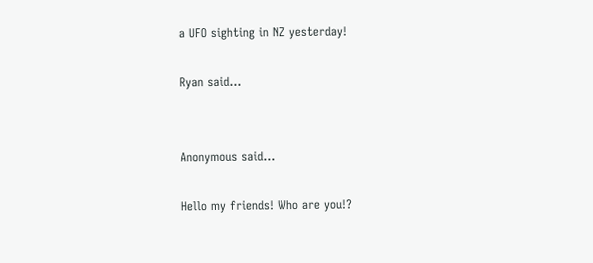a UFO sighting in NZ yesterday!

Ryan said...


Anonymous said...

Hello my friends! Who are you!?